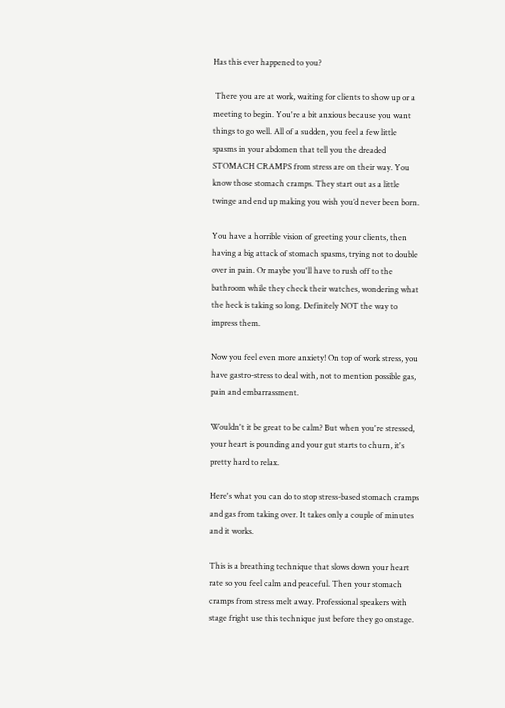Has this ever happened to you?

 There you are at work, waiting for clients to show up or a meeting to begin. You're a bit anxious because you want things to go well. All of a sudden, you feel a few little spasms in your abdomen that tell you the dreaded STOMACH CRAMPS from stress are on their way. You know those stomach cramps. They start out as a little twinge and end up making you wish you’d never been born.

You have a horrible vision of greeting your clients, then having a big attack of stomach spasms, trying not to double over in pain. Or maybe you'll have to rush off to the bathroom while they check their watches, wondering what the heck is taking so long. Definitely NOT the way to impress them.

Now you feel even more anxiety! On top of work stress, you have gastro-stress to deal with, not to mention possible gas, pain and embarrassment.

Wouldn't it be great to be calm? But when you're stressed, your heart is pounding and your gut starts to churn, it's pretty hard to relax.

Here's what you can do to stop stress-based stomach cramps and gas from taking over. It takes only a couple of minutes and it works.

This is a breathing technique that slows down your heart rate so you feel calm and peaceful. Then your stomach cramps from stress melt away. Professional speakers with stage fright use this technique just before they go onstage.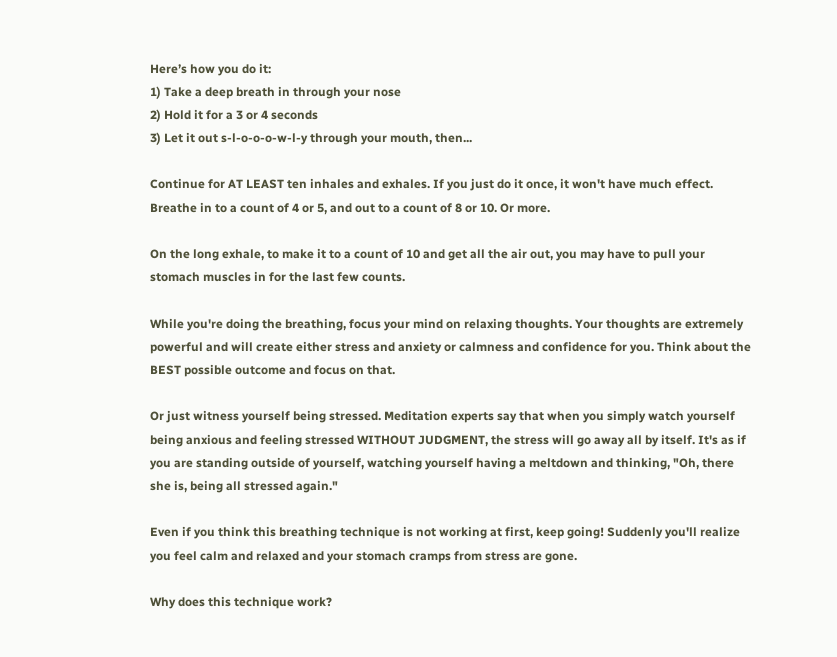Here’s how you do it:
1) Take a deep breath in through your nose
2) Hold it for a 3 or 4 seconds
3) Let it out s-l-o-o-o-w-l-y through your mouth, then...

Continue for AT LEAST ten inhales and exhales. If you just do it once, it won't have much effect. Breathe in to a count of 4 or 5, and out to a count of 8 or 10. Or more.

On the long exhale, to make it to a count of 10 and get all the air out, you may have to pull your stomach muscles in for the last few counts.

While you're doing the breathing, focus your mind on relaxing thoughts. Your thoughts are extremely powerful and will create either stress and anxiety or calmness and confidence for you. Think about the BEST possible outcome and focus on that.

Or just witness yourself being stressed. Meditation experts say that when you simply watch yourself being anxious and feeling stressed WITHOUT JUDGMENT, the stress will go away all by itself. It's as if you are standing outside of yourself, watching yourself having a meltdown and thinking, "Oh, there she is, being all stressed again."

Even if you think this breathing technique is not working at first, keep going! Suddenly you'll realize you feel calm and relaxed and your stomach cramps from stress are gone.

Why does this technique work?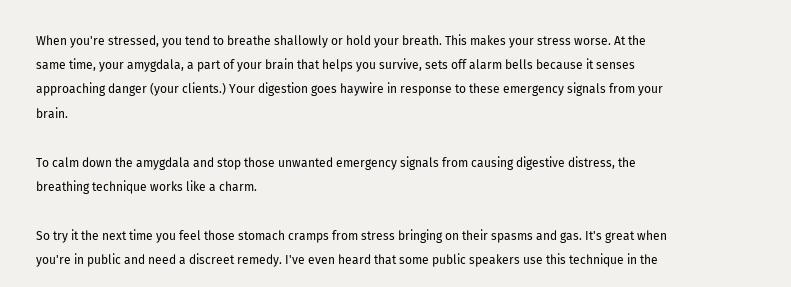When you're stressed, you tend to breathe shallowly or hold your breath. This makes your stress worse. At the same time, your amygdala, a part of your brain that helps you survive, sets off alarm bells because it senses approaching danger (your clients.) Your digestion goes haywire in response to these emergency signals from your brain.

To calm down the amygdala and stop those unwanted emergency signals from causing digestive distress, the breathing technique works like a charm.

So try it the next time you feel those stomach cramps from stress bringing on their spasms and gas. It's great when you're in public and need a discreet remedy. I've even heard that some public speakers use this technique in the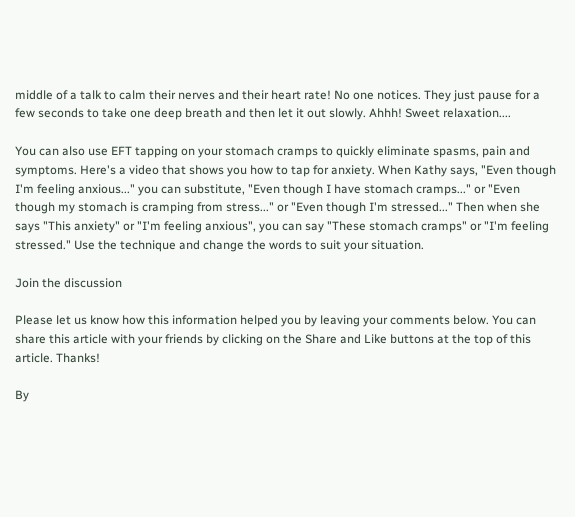middle of a talk to calm their nerves and their heart rate! No one notices. They just pause for a few seconds to take one deep breath and then let it out slowly. Ahhh! Sweet relaxation....

You can also use EFT tapping on your stomach cramps to quickly eliminate spasms, pain and symptoms. Here's a video that shows you how to tap for anxiety. When Kathy says, "Even though I'm feeling anxious..." you can substitute, "Even though I have stomach cramps..." or "Even though my stomach is cramping from stress..." or "Even though I'm stressed..." Then when she says "This anxiety" or "I'm feeling anxious", you can say "These stomach cramps" or "I'm feeling stressed." Use the technique and change the words to suit your situation.

Join the discussion

Please let us know how this information helped you by leaving your comments below. You can share this article with your friends by clicking on the Share and Like buttons at the top of this article. Thanks!

By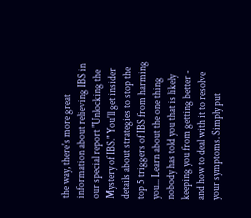the way, there's more great information about relieving IBS in our special report "Unlocking the Mystery of IBS." You'll get insider details about strategies to stop the top 5 triggers of IBS from harming you... Learn about the one thing nobody has told you that is likely keeping you from getting better - and how to deal with it to resolve your symptoms. Simply put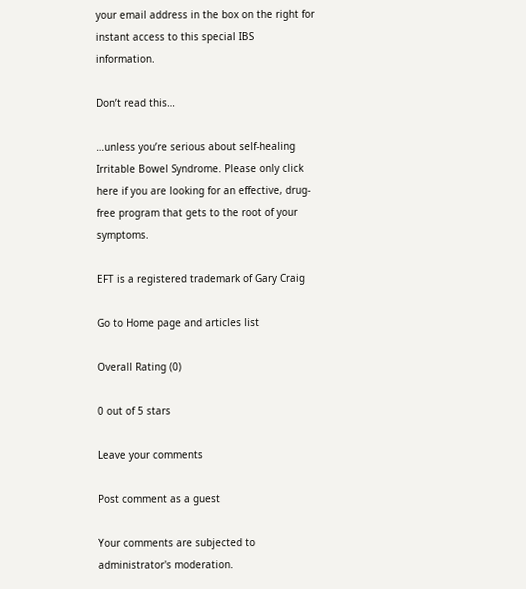your email address in the box on the right for instant access to this special IBS information.

Don’t read this…

…unless you’re serious about self-healing Irritable Bowel Syndrome. Please only click here if you are looking for an effective, drug-free program that gets to the root of your symptoms.

EFT is a registered trademark of Gary Craig

Go to Home page and articles list

Overall Rating (0)

0 out of 5 stars

Leave your comments

Post comment as a guest

Your comments are subjected to administrator's moderation.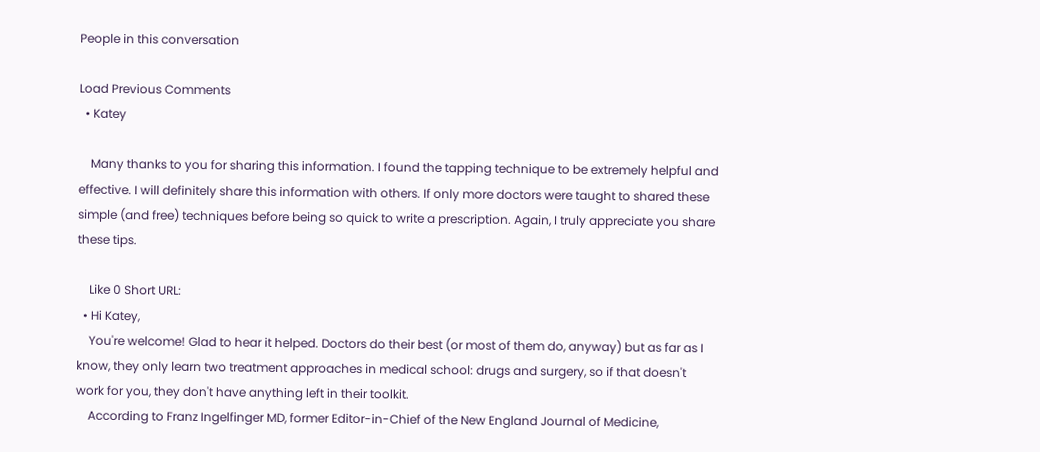People in this conversation

Load Previous Comments
  • Katey

    Many thanks to you for sharing this information. I found the tapping technique to be extremely helpful and effective. I will definitely share this information with others. If only more doctors were taught to shared these simple (and free) techniques before being so quick to write a prescription. Again, I truly appreciate you share these tips.

    Like 0 Short URL:
  • Hi Katey,
    You're welcome! Glad to hear it helped. Doctors do their best (or most of them do, anyway) but as far as I know, they only learn two treatment approaches in medical school: drugs and surgery, so if that doesn't work for you, they don't have anything left in their toolkit.
    According to Franz Ingelfinger MD, former Editor-in-Chief of the New England Journal of Medicine,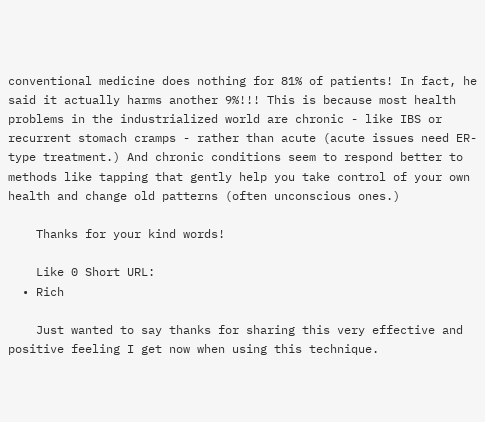conventional medicine does nothing for 81% of patients! In fact, he said it actually harms another 9%!!! This is because most health problems in the industrialized world are chronic - like IBS or recurrent stomach cramps - rather than acute (acute issues need ER-type treatment.) And chronic conditions seem to respond better to methods like tapping that gently help you take control of your own health and change old patterns (often unconscious ones.)

    Thanks for your kind words!

    Like 0 Short URL:
  • Rich

    Just wanted to say thanks for sharing this very effective and positive feeling I get now when using this technique.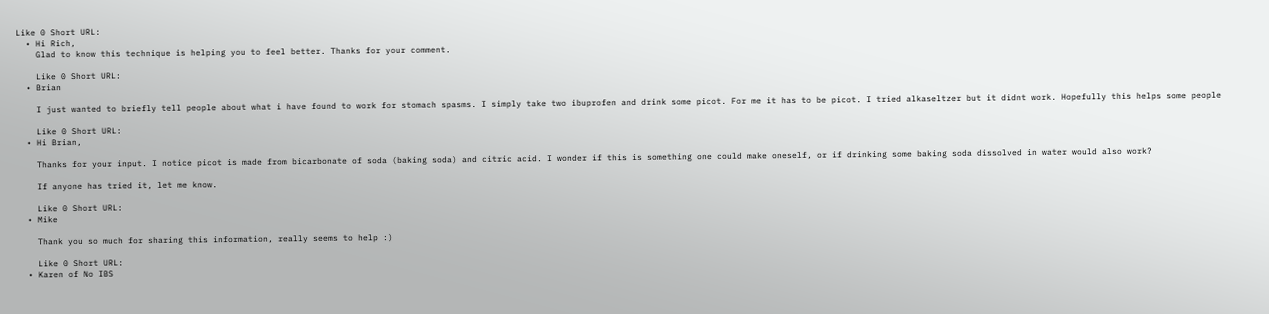Like 0 Short URL:
  • Hi Rich,
    Glad to know this technique is helping you to feel better. Thanks for your comment.

    Like 0 Short URL:
  • Brian

    I just wanted to briefly tell people about what i have found to work for stomach spasms. I simply take two ibuprofen and drink some picot. For me it has to be picot. I tried alkaseltzer but it didnt work. Hopefully this helps some people

    Like 0 Short URL:
  • Hi Brian,

    Thanks for your input. I notice picot is made from bicarbonate of soda (baking soda) and citric acid. I wonder if this is something one could make oneself, or if drinking some baking soda dissolved in water would also work?

    If anyone has tried it, let me know.

    Like 0 Short URL:
  • Mike

    Thank you so much for sharing this information, really seems to help :)

    Like 0 Short URL:
  • Karen of No IBS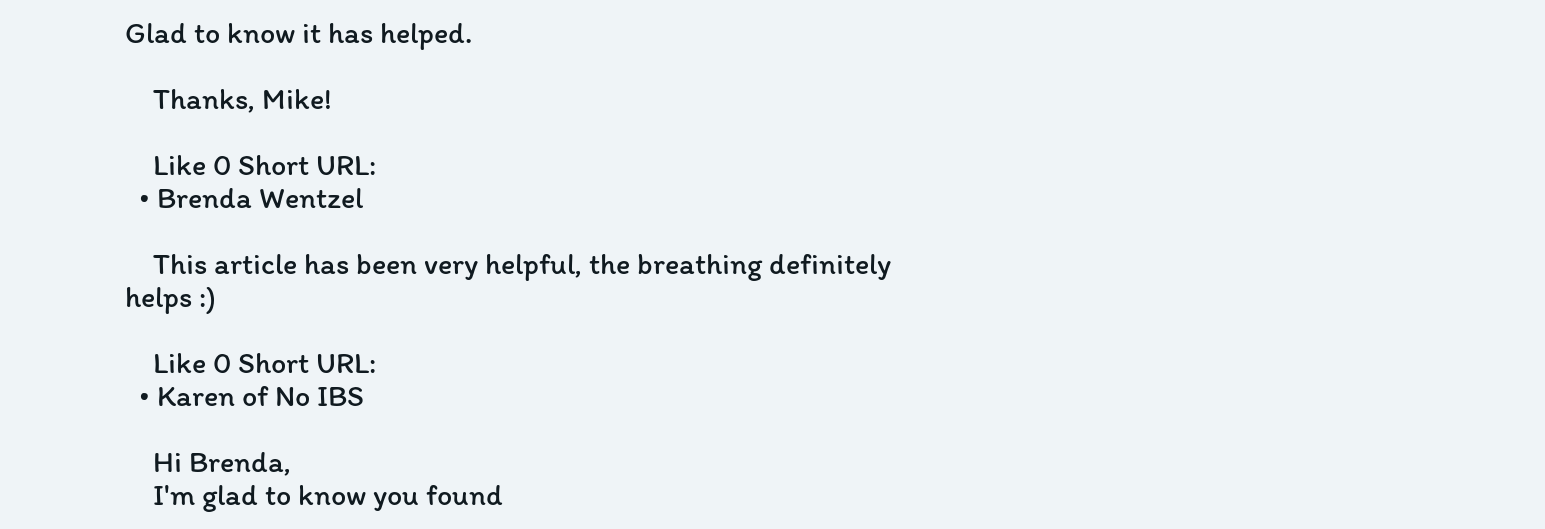Glad to know it has helped.

    Thanks, Mike!

    Like 0 Short URL:
  • Brenda Wentzel

    This article has been very helpful, the breathing definitely helps :)

    Like 0 Short URL:
  • Karen of No IBS

    Hi Brenda,
    I'm glad to know you found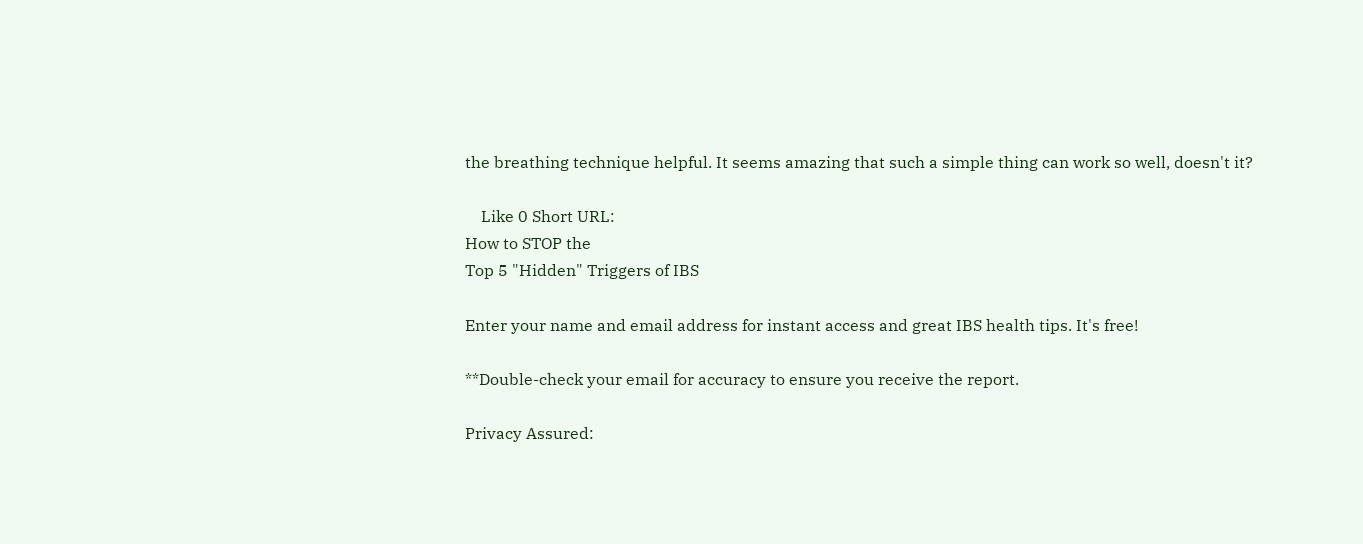the breathing technique helpful. It seems amazing that such a simple thing can work so well, doesn't it?

    Like 0 Short URL:
How to STOP the
Top 5 "Hidden" Triggers of IBS

Enter your name and email address for instant access and great IBS health tips. It's free!

**Double-check your email for accuracy to ensure you receive the report.

Privacy Assured: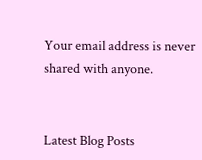Your email address is never shared with anyone.


Latest Blog Posts